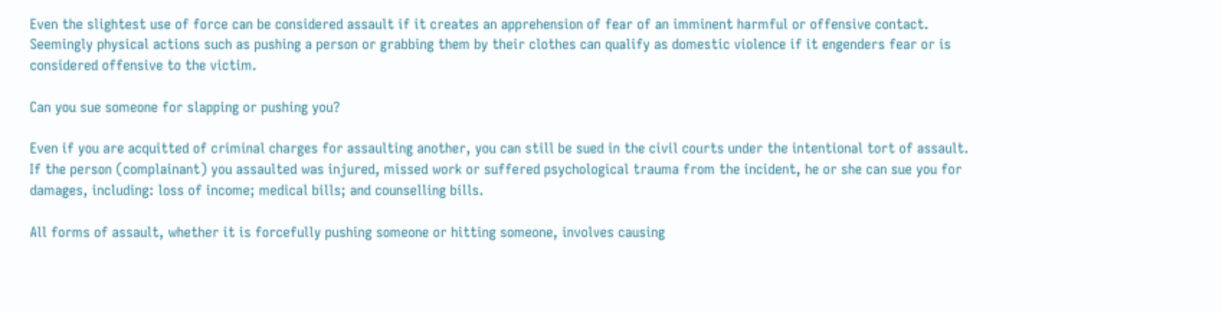Even the slightest use of force can be considered assault if it creates an apprehension of fear of an imminent harmful or offensive contact.  Seemingly physical actions such as pushing a person or grabbing them by their clothes can qualify as domestic violence if it engenders fear or is considered offensive to the victim.

Can you sue someone for slapping or pushing you?

Even if you are acquitted of criminal charges for assaulting another, you can still be sued in the civil courts under the intentional tort of assault.  If the person (complainant) you assaulted was injured, missed work or suffered psychological trauma from the incident, he or she can sue you for damages, including: loss of income; medical bills; and counselling bills.

All forms of assault, whether it is forcefully pushing someone or hitting someone, involves causing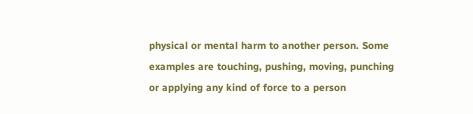physical or mental harm to another person. Some examples are touching, pushing, moving, punching or applying any kind of force to a person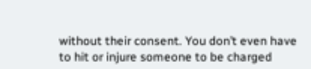without their consent. You don’t even have to hit or injure someone to be charged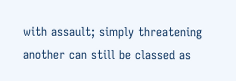with assault; simply threatening another can still be classed as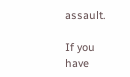assault.

If you have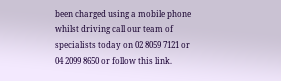been charged using a mobile phone whilst driving call our team of specialists today on 02 8059 7121 or 04 2099 8650 or follow this link.